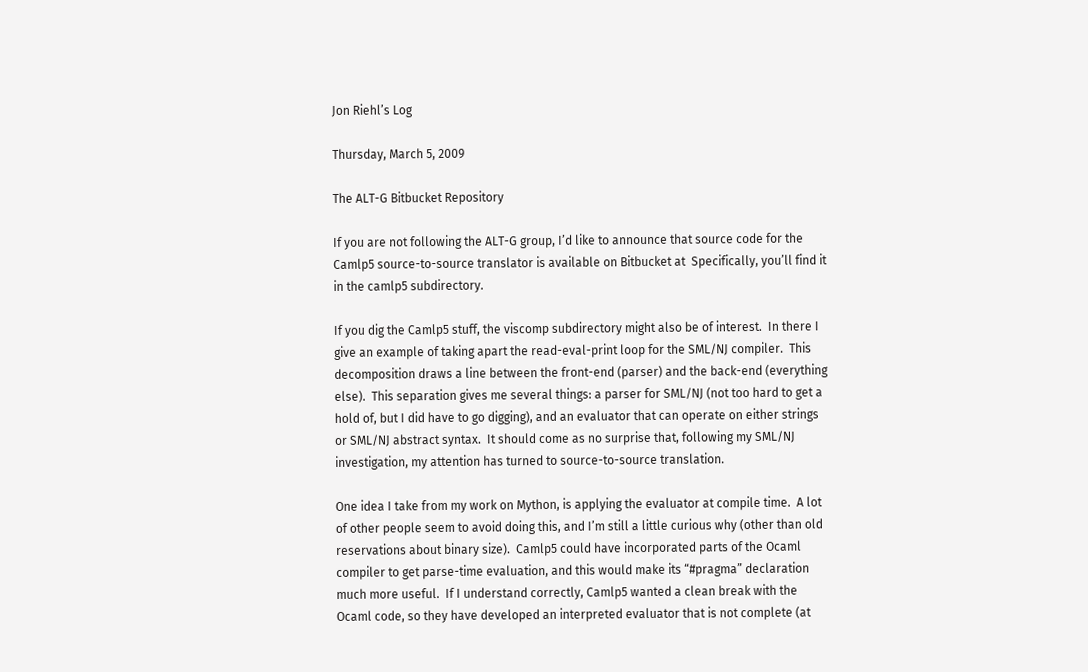Jon Riehl’s Log

Thursday, March 5, 2009

The ALT-G Bitbucket Repository

If you are not following the ALT-G group, I’d like to announce that source code for the Camlp5 source-to-source translator is available on Bitbucket at  Specifically, you’ll find it in the camlp5 subdirectory.

If you dig the Camlp5 stuff, the viscomp subdirectory might also be of interest.  In there I give an example of taking apart the read-eval-print loop for the SML/NJ compiler.  This decomposition draws a line between the front-end (parser) and the back-end (everything else).  This separation gives me several things: a parser for SML/NJ (not too hard to get a hold of, but I did have to go digging), and an evaluator that can operate on either strings or SML/NJ abstract syntax.  It should come as no surprise that, following my SML/NJ investigation, my attention has turned to source-to-source translation.

One idea I take from my work on Mython, is applying the evaluator at compile time.  A lot of other people seem to avoid doing this, and I’m still a little curious why (other than old reservations about binary size).  Camlp5 could have incorporated parts of the Ocaml compiler to get parse-time evaluation, and this would make its “#pragma” declaration much more useful.  If I understand correctly, Camlp5 wanted a clean break with the Ocaml code, so they have developed an interpreted evaluator that is not complete (at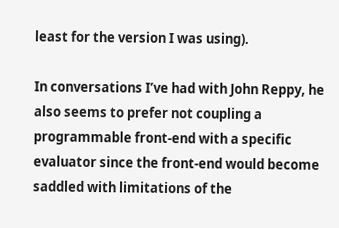least for the version I was using).

In conversations I’ve had with John Reppy, he also seems to prefer not coupling a programmable front-end with a specific evaluator since the front-end would become saddled with limitations of the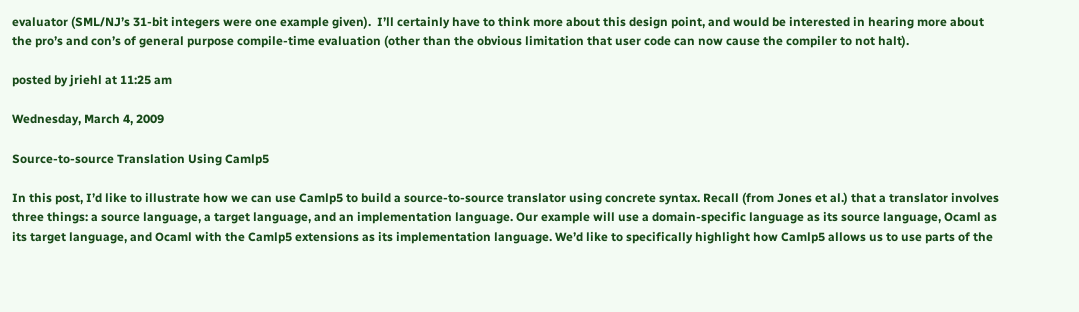evaluator (SML/NJ’s 31-bit integers were one example given).  I’ll certainly have to think more about this design point, and would be interested in hearing more about the pro’s and con’s of general purpose compile-time evaluation (other than the obvious limitation that user code can now cause the compiler to not halt).

posted by jriehl at 11:25 am

Wednesday, March 4, 2009

Source-to-source Translation Using Camlp5

In this post, I’d like to illustrate how we can use Camlp5 to build a source-to-source translator using concrete syntax. Recall (from Jones et al.) that a translator involves three things: a source language, a target language, and an implementation language. Our example will use a domain-specific language as its source language, Ocaml as its target language, and Ocaml with the Camlp5 extensions as its implementation language. We’d like to specifically highlight how Camlp5 allows us to use parts of the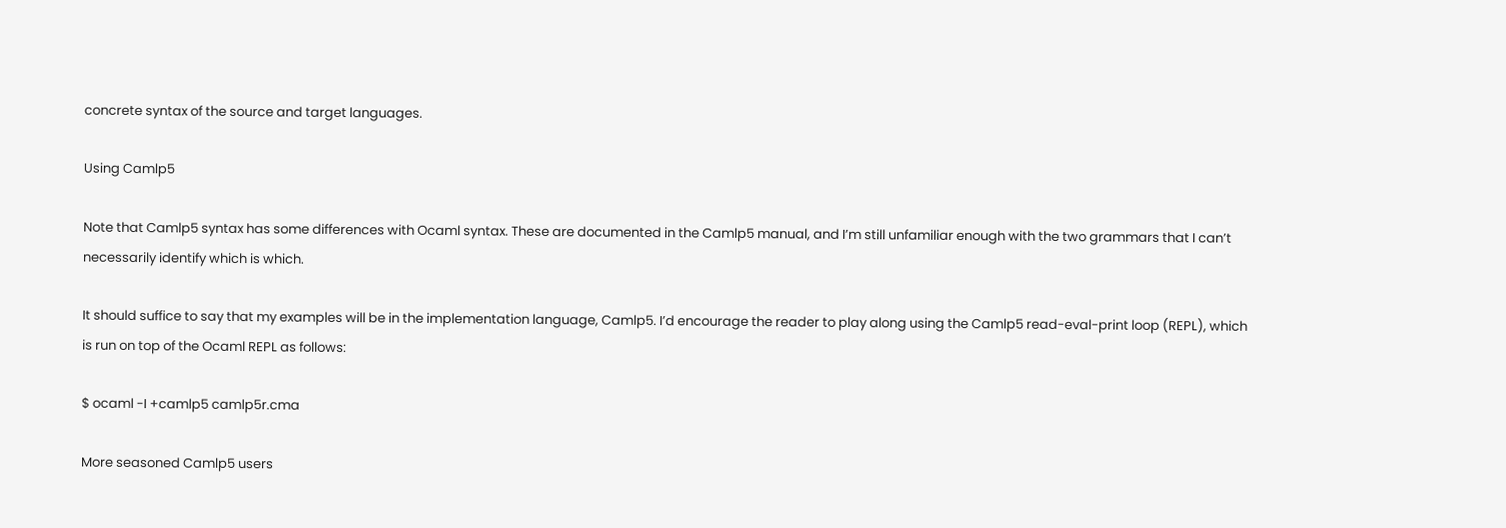concrete syntax of the source and target languages.

Using Camlp5

Note that Camlp5 syntax has some differences with Ocaml syntax. These are documented in the Camlp5 manual, and I’m still unfamiliar enough with the two grammars that I can’t necessarily identify which is which.

It should suffice to say that my examples will be in the implementation language, Camlp5. I’d encourage the reader to play along using the Camlp5 read-eval-print loop (REPL), which is run on top of the Ocaml REPL as follows:

$ ocaml -I +camlp5 camlp5r.cma

More seasoned Camlp5 users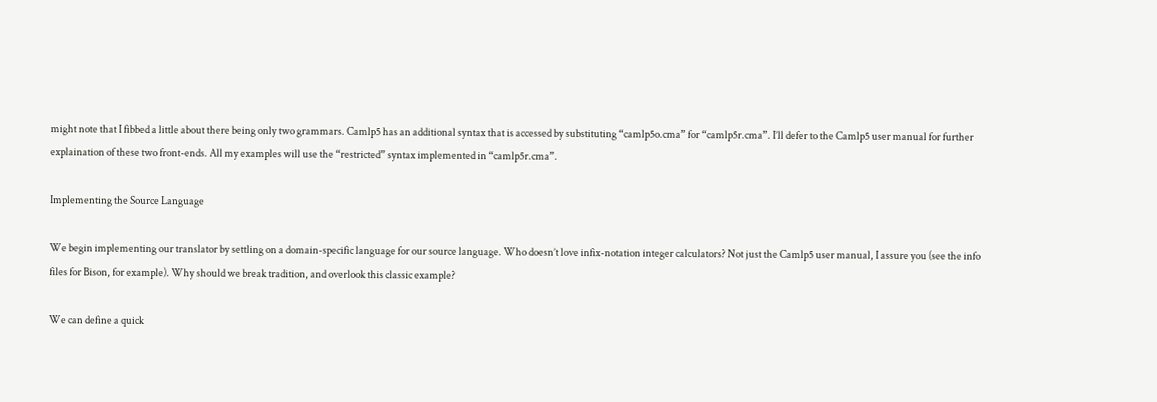might note that I fibbed a little about there being only two grammars. Camlp5 has an additional syntax that is accessed by substituting “camlp5o.cma” for “camlp5r.cma”. I’ll defer to the Camlp5 user manual for further explaination of these two front-ends. All my examples will use the “restricted” syntax implemented in “camlp5r.cma”.

Implementing the Source Language

We begin implementing our translator by settling on a domain-specific language for our source language. Who doesn’t love infix-notation integer calculators? Not just the Camlp5 user manual, I assure you (see the info files for Bison, for example). Why should we break tradition, and overlook this classic example?

We can define a quick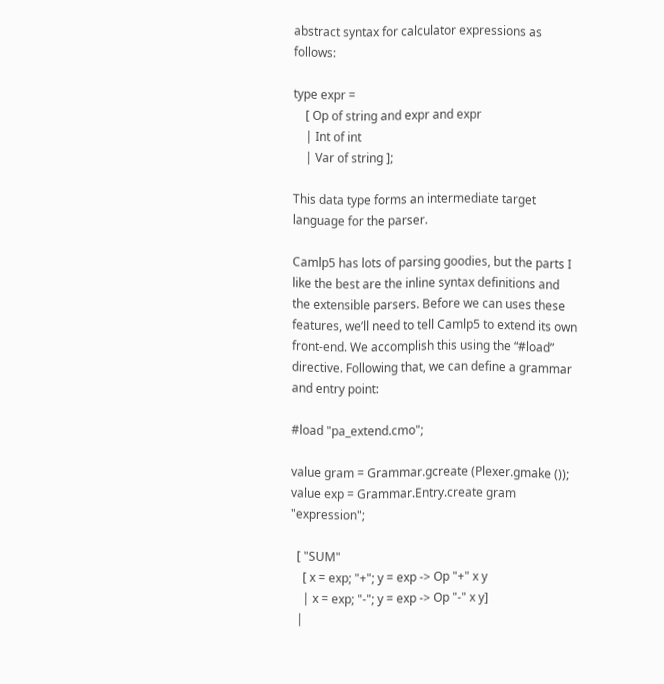abstract syntax for calculator expressions as follows:

type expr =
    [ Op of string and expr and expr
    | Int of int
    | Var of string ];

This data type forms an intermediate target language for the parser.

Camlp5 has lots of parsing goodies, but the parts I like the best are the inline syntax definitions and the extensible parsers. Before we can uses these features, we’ll need to tell Camlp5 to extend its own front-end. We accomplish this using the “#load” directive. Following that, we can define a grammar and entry point:

#load "pa_extend.cmo";

value gram = Grammar.gcreate (Plexer.gmake ());
value exp = Grammar.Entry.create gram "expression";

  [ "SUM"
    [ x = exp; "+"; y = exp -> Op "+" x y
    | x = exp; "-"; y = exp -> Op "-" x y]
  |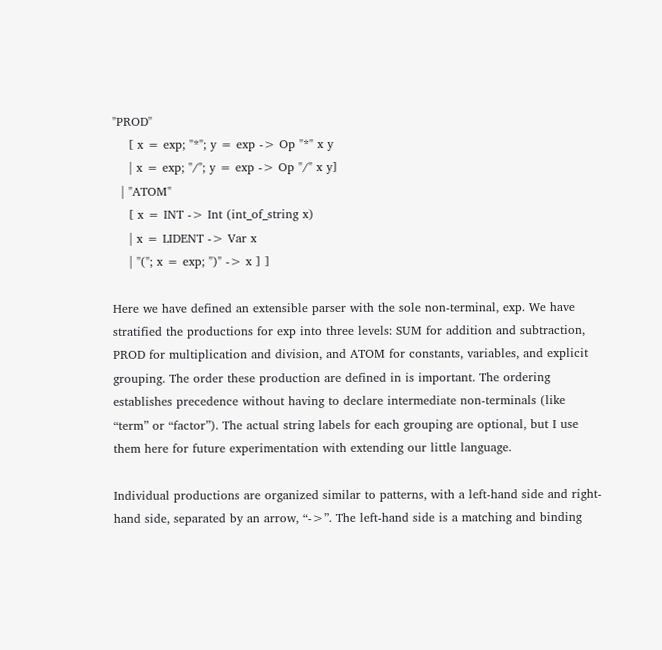"PROD"
    [ x = exp; "*"; y = exp -> Op "*" x y
    | x = exp; "/"; y = exp -> Op "/" x y]
  | "ATOM"
    [ x = INT -> Int (int_of_string x)
    | x = LIDENT -> Var x
    | "("; x = exp; ")" -> x ] ]

Here we have defined an extensible parser with the sole non-terminal, exp. We have stratified the productions for exp into three levels: SUM for addition and subtraction, PROD for multiplication and division, and ATOM for constants, variables, and explicit grouping. The order these production are defined in is important. The ordering establishes precedence without having to declare intermediate non-terminals (like “term” or “factor”). The actual string labels for each grouping are optional, but I use them here for future experimentation with extending our little language.

Individual productions are organized similar to patterns, with a left-hand side and right-hand side, separated by an arrow, “->”. The left-hand side is a matching and binding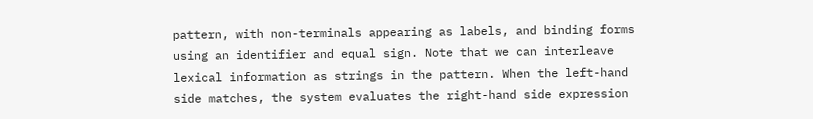pattern, with non-terminals appearing as labels, and binding forms using an identifier and equal sign. Note that we can interleave lexical information as strings in the pattern. When the left-hand side matches, the system evaluates the right-hand side expression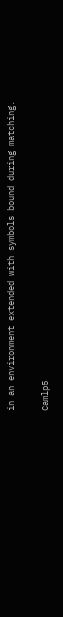in an environment extended with symbols bound during matching.

Camlp5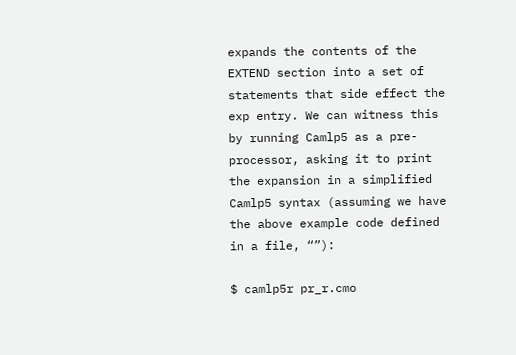expands the contents of the EXTEND section into a set of statements that side effect the exp entry. We can witness this by running Camlp5 as a pre-processor, asking it to print the expansion in a simplified Camlp5 syntax (assuming we have the above example code defined in a file, “”):

$ camlp5r pr_r.cmo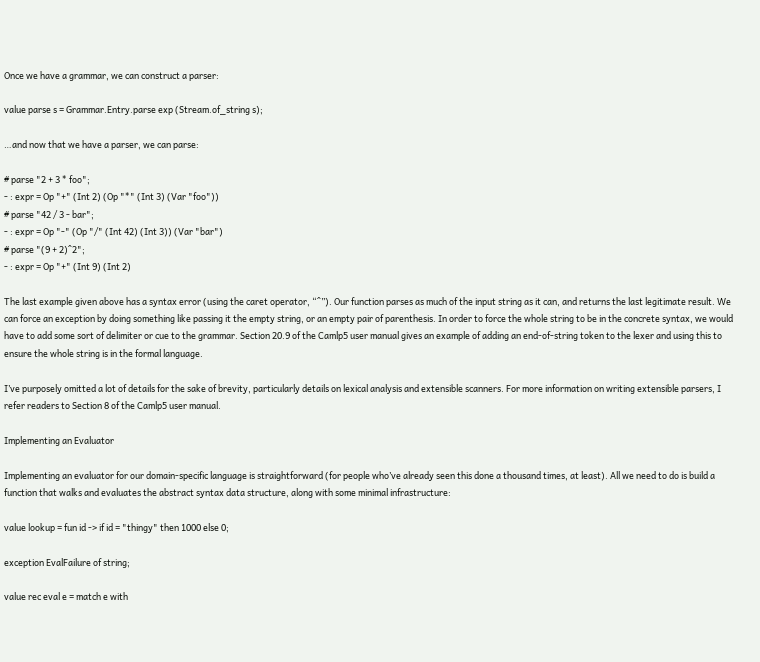Once we have a grammar, we can construct a parser:

value parse s = Grammar.Entry.parse exp (Stream.of_string s);

…and now that we have a parser, we can parse:

# parse "2 + 3 * foo";
- : expr = Op "+" (Int 2) (Op "*" (Int 3) (Var "foo"))
# parse "42 / 3 - bar";
- : expr = Op "-" (Op "/" (Int 42) (Int 3)) (Var "bar")
# parse "(9 + 2)^2";
- : expr = Op "+" (Int 9) (Int 2)

The last example given above has a syntax error (using the caret operator, “^”). Our function parses as much of the input string as it can, and returns the last legitimate result. We can force an exception by doing something like passing it the empty string, or an empty pair of parenthesis. In order to force the whole string to be in the concrete syntax, we would have to add some sort of delimiter or cue to the grammar. Section 20.9 of the Camlp5 user manual gives an example of adding an end-of-string token to the lexer and using this to ensure the whole string is in the formal language.

I’ve purposely omitted a lot of details for the sake of brevity, particularly details on lexical analysis and extensible scanners. For more information on writing extensible parsers, I refer readers to Section 8 of the Camlp5 user manual.

Implementing an Evaluator

Implementing an evaluator for our domain-specific language is straightforward (for people who’ve already seen this done a thousand times, at least). All we need to do is build a function that walks and evaluates the abstract syntax data structure, along with some minimal infrastructure:

value lookup = fun id -> if id = "thingy" then 1000 else 0;

exception EvalFailure of string;

value rec eval e = match e with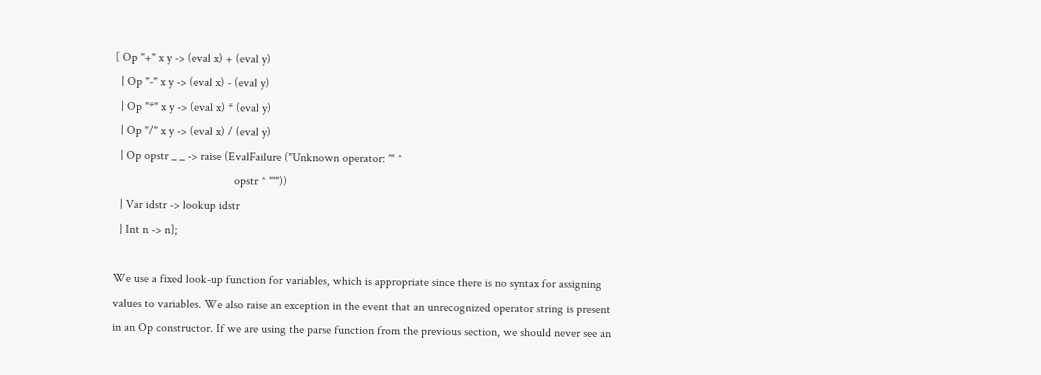[ Op "+" x y -> (eval x) + (eval y)
  | Op "-" x y -> (eval x) - (eval y)
  | Op "*" x y -> (eval x) * (eval y)
  | Op "/" x y -> (eval x) / (eval y)
  | Op opstr _ _ -> raise (EvalFailure ("Unknown operator: '" ^
                                        opstr ^ "'"))
  | Var idstr -> lookup idstr
  | Int n -> n];

We use a fixed look-up function for variables, which is appropriate since there is no syntax for assigning values to variables. We also raise an exception in the event that an unrecognized operator string is present in an Op constructor. If we are using the parse function from the previous section, we should never see an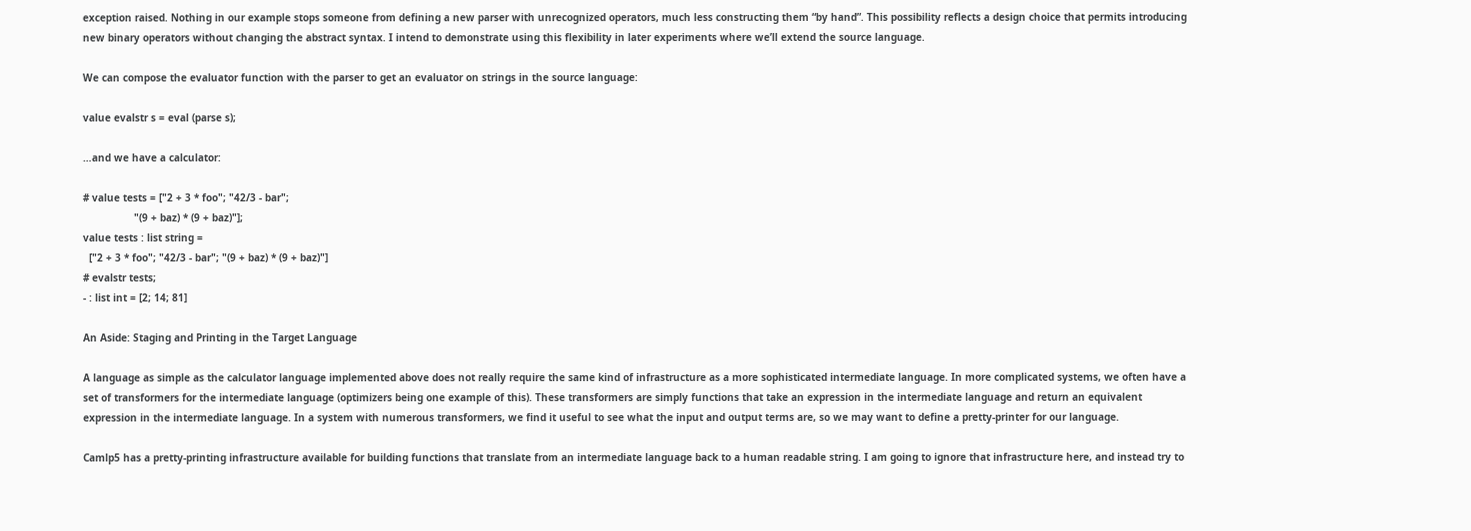exception raised. Nothing in our example stops someone from defining a new parser with unrecognized operators, much less constructing them “by hand”. This possibility reflects a design choice that permits introducing new binary operators without changing the abstract syntax. I intend to demonstrate using this flexibility in later experiments where we’ll extend the source language.

We can compose the evaluator function with the parser to get an evaluator on strings in the source language:

value evalstr s = eval (parse s);

…and we have a calculator:

# value tests = ["2 + 3 * foo"; "42/3 - bar";
                 "(9 + baz) * (9 + baz)"];
value tests : list string =
  ["2 + 3 * foo"; "42/3 - bar"; "(9 + baz) * (9 + baz)"]
# evalstr tests;
- : list int = [2; 14; 81]

An Aside: Staging and Printing in the Target Language

A language as simple as the calculator language implemented above does not really require the same kind of infrastructure as a more sophisticated intermediate language. In more complicated systems, we often have a set of transformers for the intermediate language (optimizers being one example of this). These transformers are simply functions that take an expression in the intermediate language and return an equivalent expression in the intermediate language. In a system with numerous transformers, we find it useful to see what the input and output terms are, so we may want to define a pretty-printer for our language.

Camlp5 has a pretty-printing infrastructure available for building functions that translate from an intermediate language back to a human readable string. I am going to ignore that infrastructure here, and instead try to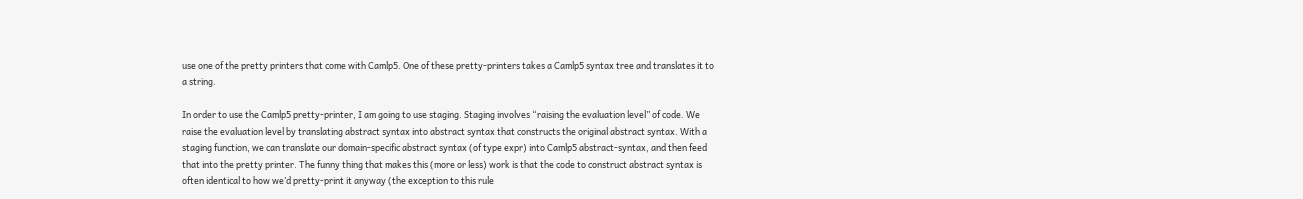use one of the pretty printers that come with Camlp5. One of these pretty-printers takes a Camlp5 syntax tree and translates it to a string.

In order to use the Camlp5 pretty-printer, I am going to use staging. Staging involves “raising the evaluation level” of code. We raise the evaluation level by translating abstract syntax into abstract syntax that constructs the original abstract syntax. With a staging function, we can translate our domain-specific abstract syntax (of type expr) into Camlp5 abstract-syntax, and then feed that into the pretty printer. The funny thing that makes this (more or less) work is that the code to construct abstract syntax is often identical to how we’d pretty-print it anyway (the exception to this rule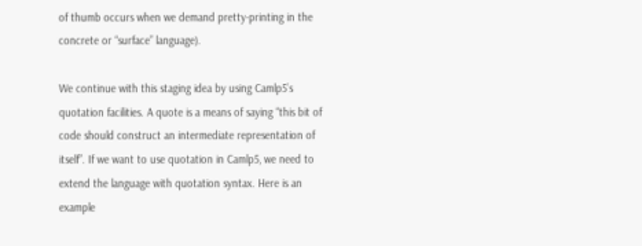of thumb occurs when we demand pretty-printing in the concrete or “surface” language).

We continue with this staging idea by using Camlp5’s quotation facilities. A quote is a means of saying “this bit of code should construct an intermediate representation of itself”. If we want to use quotation in Camlp5, we need to extend the language with quotation syntax. Here is an example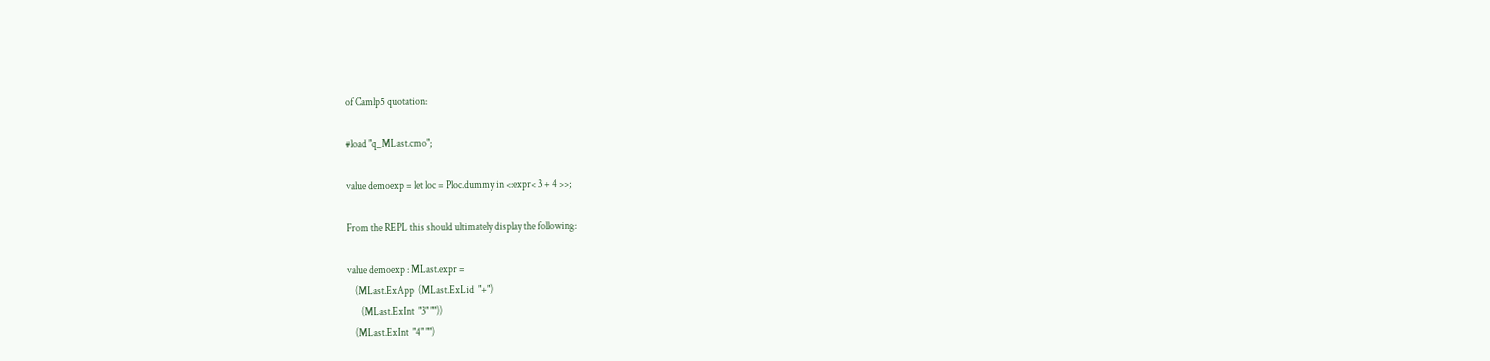of Camlp5 quotation:

#load "q_MLast.cmo";

value demoexp = let loc = Ploc.dummy in <:expr< 3 + 4 >>;

From the REPL this should ultimately display the following:

value demoexp : MLast.expr =
    (MLast.ExApp  (MLast.ExLid  "+")
       (MLast.ExInt  "3" ""))
    (MLast.ExInt  "4" "")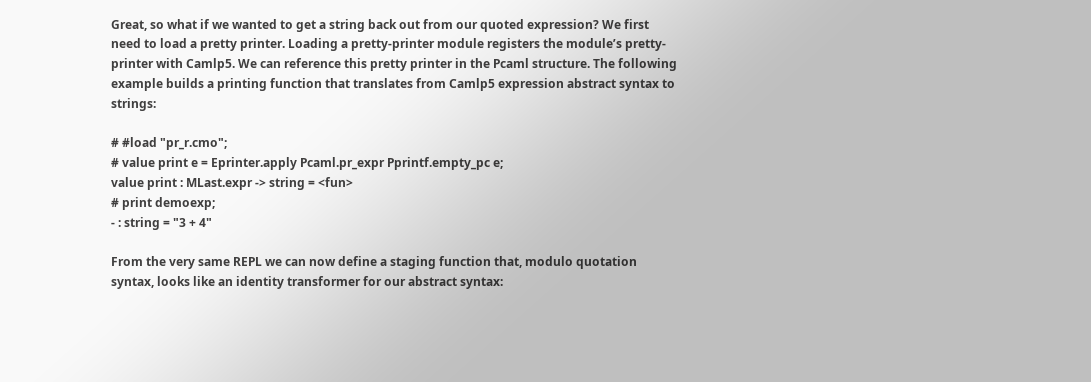Great, so what if we wanted to get a string back out from our quoted expression? We first need to load a pretty printer. Loading a pretty-printer module registers the module’s pretty-printer with Camlp5. We can reference this pretty printer in the Pcaml structure. The following example builds a printing function that translates from Camlp5 expression abstract syntax to strings:

# #load "pr_r.cmo";
# value print e = Eprinter.apply Pcaml.pr_expr Pprintf.empty_pc e;
value print : MLast.expr -> string = <fun>
# print demoexp;
- : string = "3 + 4"

From the very same REPL we can now define a staging function that, modulo quotation syntax, looks like an identity transformer for our abstract syntax: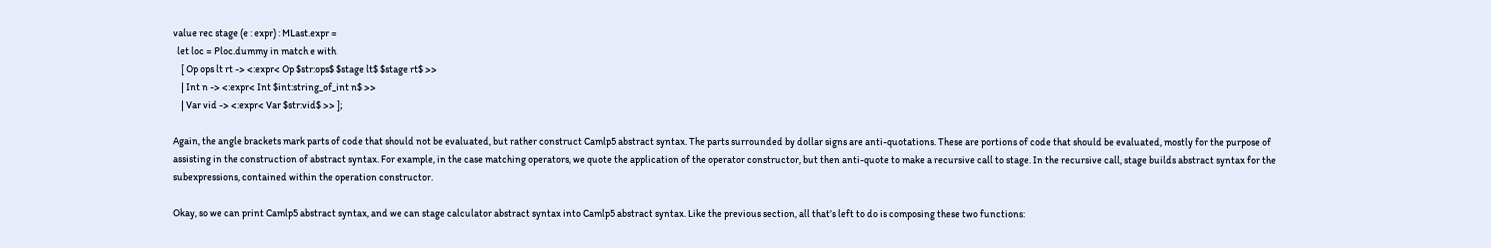value rec stage (e : expr) : MLast.expr =
  let loc = Ploc.dummy in match e with
    [ Op ops lt rt -> <:expr< Op $str:ops$ $stage lt$ $stage rt$ >>
    | Int n -> <:expr< Int $int:string_of_int n$ >>
    | Var vid -> <:expr< Var $str:vid$ >> ];

Again, the angle brackets mark parts of code that should not be evaluated, but rather construct Camlp5 abstract syntax. The parts surrounded by dollar signs are anti-quotations. These are portions of code that should be evaluated, mostly for the purpose of assisting in the construction of abstract syntax. For example, in the case matching operators, we quote the application of the operator constructor, but then anti-quote to make a recursive call to stage. In the recursive call, stage builds abstract syntax for the subexpressions, contained within the operation constructor.

Okay, so we can print Camlp5 abstract syntax, and we can stage calculator abstract syntax into Camlp5 abstract syntax. Like the previous section, all that’s left to do is composing these two functions: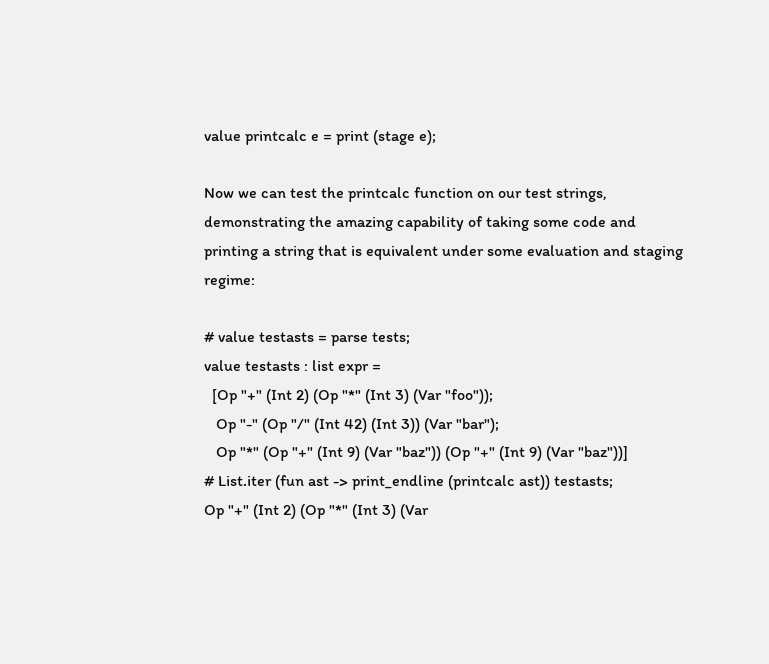value printcalc e = print (stage e);

Now we can test the printcalc function on our test strings, demonstrating the amazing capability of taking some code and printing a string that is equivalent under some evaluation and staging regime:

# value testasts = parse tests;
value testasts : list expr =
  [Op "+" (Int 2) (Op "*" (Int 3) (Var "foo"));
   Op "-" (Op "/" (Int 42) (Int 3)) (Var "bar");
   Op "*" (Op "+" (Int 9) (Var "baz")) (Op "+" (Int 9) (Var "baz"))]
# List.iter (fun ast -> print_endline (printcalc ast)) testasts;
Op "+" (Int 2) (Op "*" (Int 3) (Var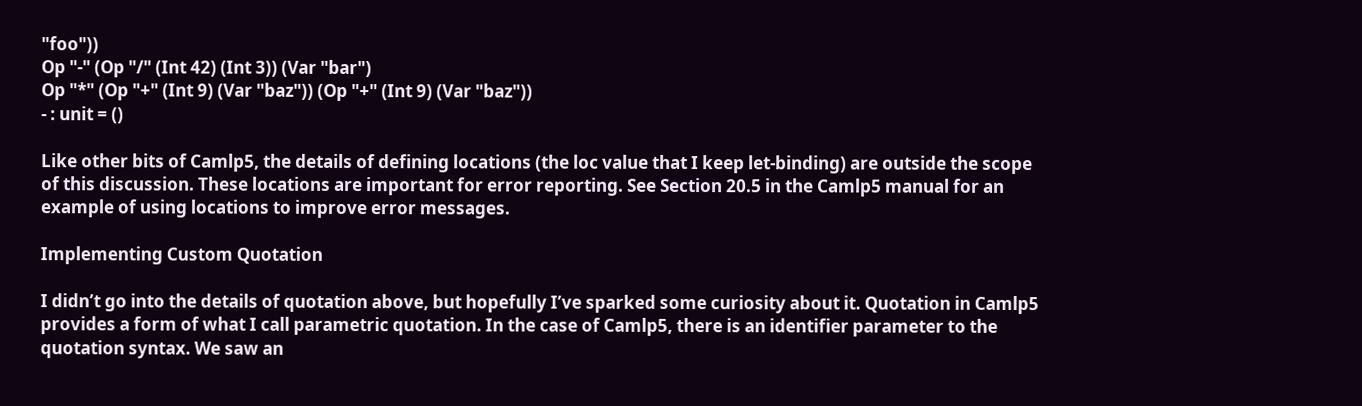"foo"))
Op "-" (Op "/" (Int 42) (Int 3)) (Var "bar")
Op "*" (Op "+" (Int 9) (Var "baz")) (Op "+" (Int 9) (Var "baz"))
- : unit = ()

Like other bits of Camlp5, the details of defining locations (the loc value that I keep let-binding) are outside the scope of this discussion. These locations are important for error reporting. See Section 20.5 in the Camlp5 manual for an example of using locations to improve error messages.

Implementing Custom Quotation

I didn’t go into the details of quotation above, but hopefully I’ve sparked some curiosity about it. Quotation in Camlp5 provides a form of what I call parametric quotation. In the case of Camlp5, there is an identifier parameter to the quotation syntax. We saw an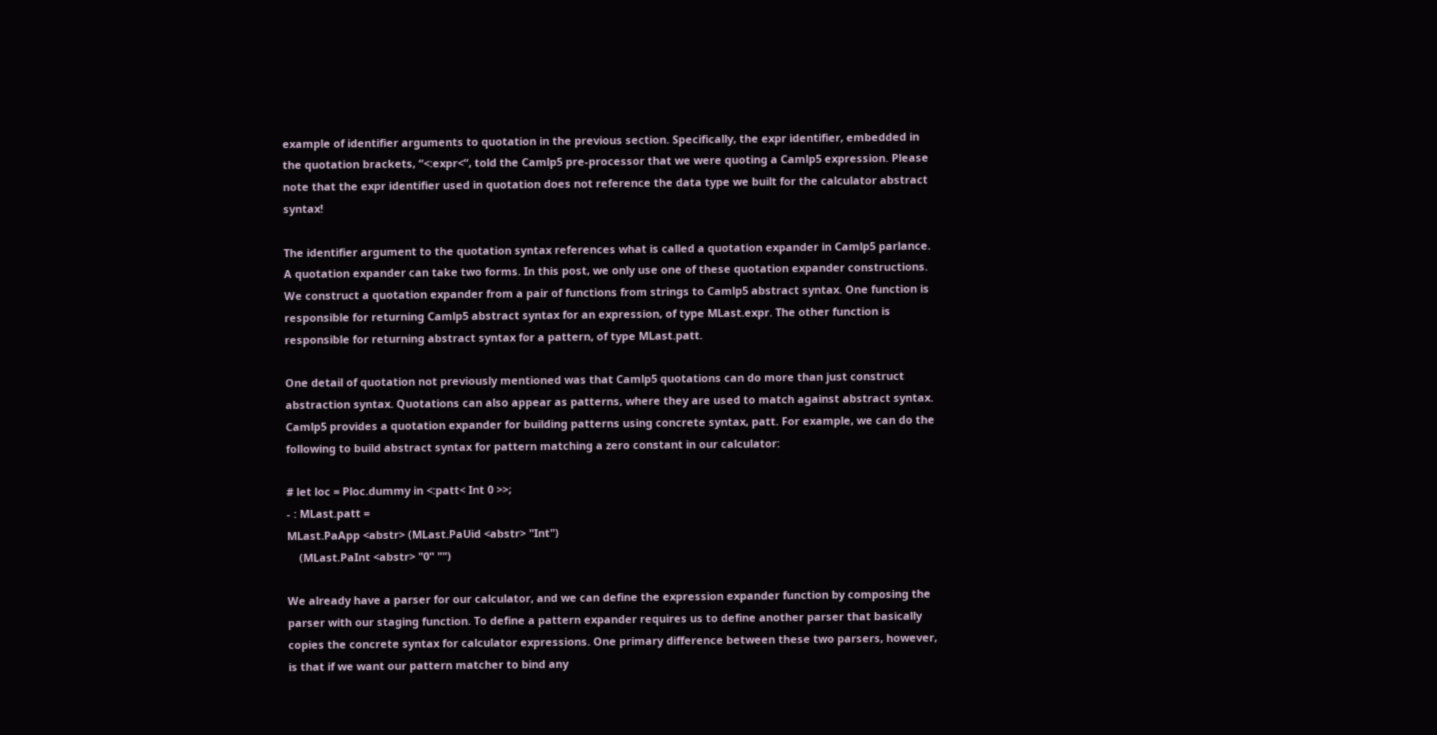example of identifier arguments to quotation in the previous section. Specifically, the expr identifier, embedded in the quotation brackets, “<:expr<“, told the Camlp5 pre-processor that we were quoting a Camlp5 expression. Please note that the expr identifier used in quotation does not reference the data type we built for the calculator abstract syntax!

The identifier argument to the quotation syntax references what is called a quotation expander in Camlp5 parlance. A quotation expander can take two forms. In this post, we only use one of these quotation expander constructions. We construct a quotation expander from a pair of functions from strings to Camlp5 abstract syntax. One function is responsible for returning Camlp5 abstract syntax for an expression, of type MLast.expr. The other function is responsible for returning abstract syntax for a pattern, of type MLast.patt.

One detail of quotation not previously mentioned was that Camlp5 quotations can do more than just construct abstraction syntax. Quotations can also appear as patterns, where they are used to match against abstract syntax. Camlp5 provides a quotation expander for building patterns using concrete syntax, patt. For example, we can do the following to build abstract syntax for pattern matching a zero constant in our calculator:

# let loc = Ploc.dummy in <:patt< Int 0 >>;
- : MLast.patt =
MLast.PaApp <abstr> (MLast.PaUid <abstr> "Int")
    (MLast.PaInt <abstr> "0" "")

We already have a parser for our calculator, and we can define the expression expander function by composing the parser with our staging function. To define a pattern expander requires us to define another parser that basically copies the concrete syntax for calculator expressions. One primary difference between these two parsers, however, is that if we want our pattern matcher to bind any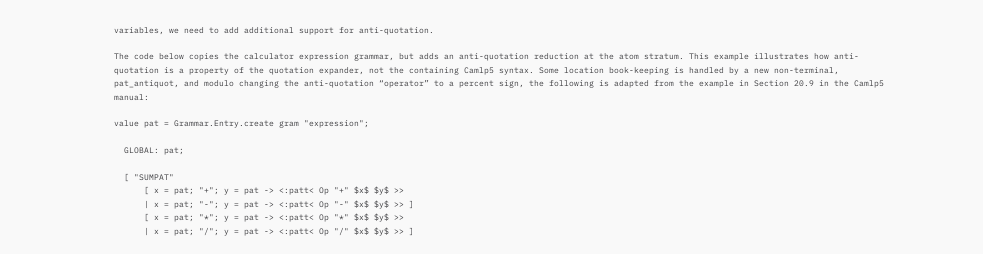variables, we need to add additional support for anti-quotation.

The code below copies the calculator expression grammar, but adds an anti-quotation reduction at the atom stratum. This example illustrates how anti-quotation is a property of the quotation expander, not the containing Camlp5 syntax. Some location book-keeping is handled by a new non-terminal, pat_antiquot, and modulo changing the anti-quotation “operator” to a percent sign, the following is adapted from the example in Section 20.9 in the Camlp5 manual:

value pat = Grammar.Entry.create gram "expression";

  GLOBAL: pat;

  [ "SUMPAT"
      [ x = pat; "+"; y = pat -> <:patt< Op "+" $x$ $y$ >>
      | x = pat; "-"; y = pat -> <:patt< Op "-" $x$ $y$ >> ]
      [ x = pat; "*"; y = pat -> <:patt< Op "*" $x$ $y$ >>
      | x = pat; "/"; y = pat -> <:patt< Op "/" $x$ $y$ >> ]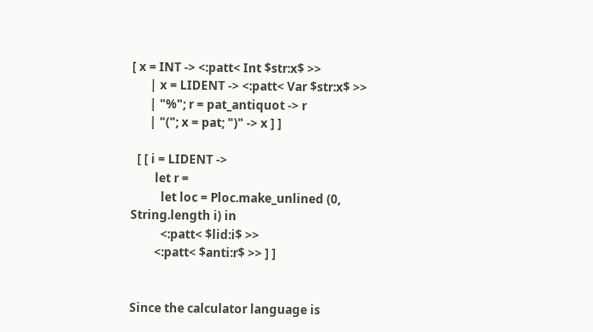[ x = INT -> <:patt< Int $str:x$ >>
      | x = LIDENT -> <:patt< Var $str:x$ >>
      | "%"; r = pat_antiquot -> r
      | "("; x = pat; ")" -> x ] ]

  [ [ i = LIDENT ->
        let r =
          let loc = Ploc.make_unlined (0, String.length i) in
          <:patt< $lid:i$ >>
        <:patt< $anti:r$ >> ] ]


Since the calculator language is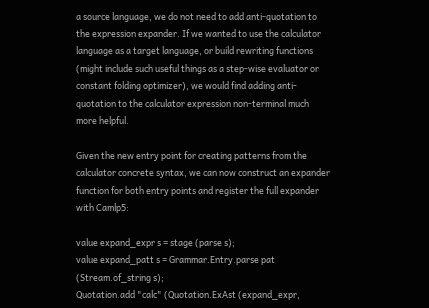a source language, we do not need to add anti-quotation to the expression expander. If we wanted to use the calculator language as a target language, or build rewriting functions (might include such useful things as a step-wise evaluator or constant folding optimizer), we would find adding anti-quotation to the calculator expression non-terminal much more helpful.

Given the new entry point for creating patterns from the calculator concrete syntax, we can now construct an expander function for both entry points and register the full expander with Camlp5:

value expand_expr s = stage (parse s);
value expand_patt s = Grammar.Entry.parse pat (Stream.of_string s);
Quotation.add "calc" (Quotation.ExAst (expand_expr,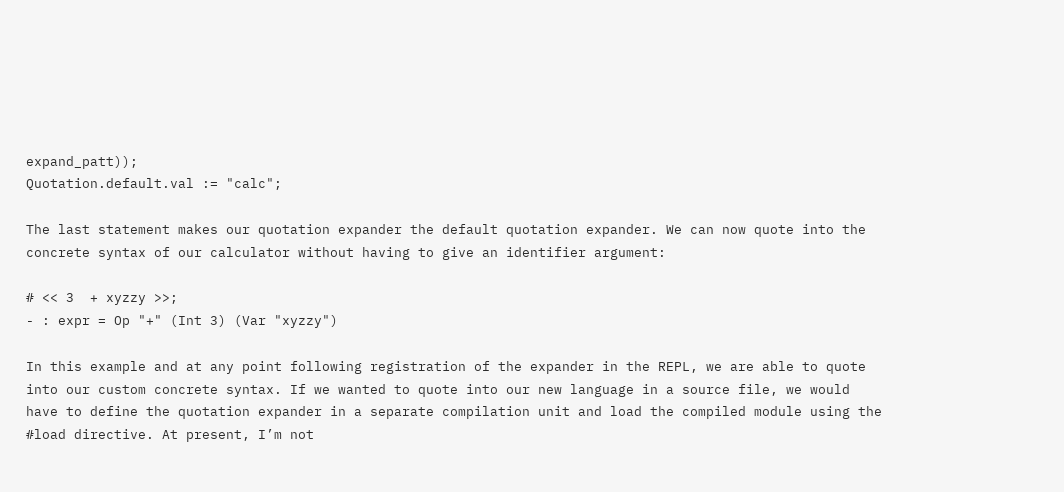expand_patt));
Quotation.default.val := "calc";

The last statement makes our quotation expander the default quotation expander. We can now quote into the concrete syntax of our calculator without having to give an identifier argument:

# << 3  + xyzzy >>;
- : expr = Op "+" (Int 3) (Var "xyzzy")

In this example and at any point following registration of the expander in the REPL, we are able to quote into our custom concrete syntax. If we wanted to quote into our new language in a source file, we would have to define the quotation expander in a separate compilation unit and load the compiled module using the #load directive. At present, I’m not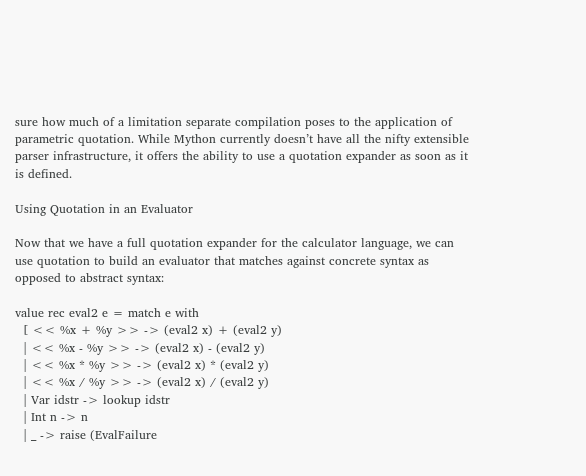sure how much of a limitation separate compilation poses to the application of parametric quotation. While Mython currently doesn’t have all the nifty extensible parser infrastructure, it offers the ability to use a quotation expander as soon as it is defined.

Using Quotation in an Evaluator

Now that we have a full quotation expander for the calculator language, we can use quotation to build an evaluator that matches against concrete syntax as opposed to abstract syntax:

value rec eval2 e = match e with
  [ << %x + %y >> -> (eval2 x) + (eval2 y)
  | << %x - %y >> -> (eval2 x) - (eval2 y)
  | << %x * %y >> -> (eval2 x) * (eval2 y)
  | << %x / %y >> -> (eval2 x) / (eval2 y)
  | Var idstr -> lookup idstr
  | Int n -> n
  | _ -> raise (EvalFailure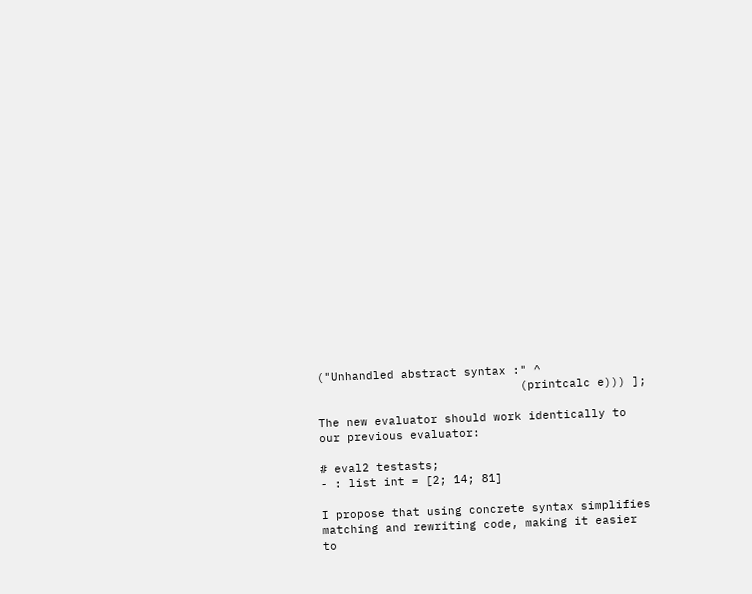("Unhandled abstract syntax :" ^
                             (printcalc e))) ];

The new evaluator should work identically to our previous evaluator:

# eval2 testasts;
- : list int = [2; 14; 81]

I propose that using concrete syntax simplifies matching and rewriting code, making it easier to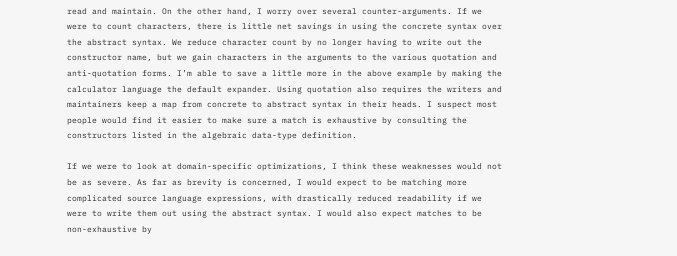read and maintain. On the other hand, I worry over several counter-arguments. If we were to count characters, there is little net savings in using the concrete syntax over the abstract syntax. We reduce character count by no longer having to write out the constructor name, but we gain characters in the arguments to the various quotation and anti-quotation forms. I’m able to save a little more in the above example by making the calculator language the default expander. Using quotation also requires the writers and maintainers keep a map from concrete to abstract syntax in their heads. I suspect most people would find it easier to make sure a match is exhaustive by consulting the constructors listed in the algebraic data-type definition.

If we were to look at domain-specific optimizations, I think these weaknesses would not be as severe. As far as brevity is concerned, I would expect to be matching more complicated source language expressions, with drastically reduced readability if we were to write them out using the abstract syntax. I would also expect matches to be non-exhaustive by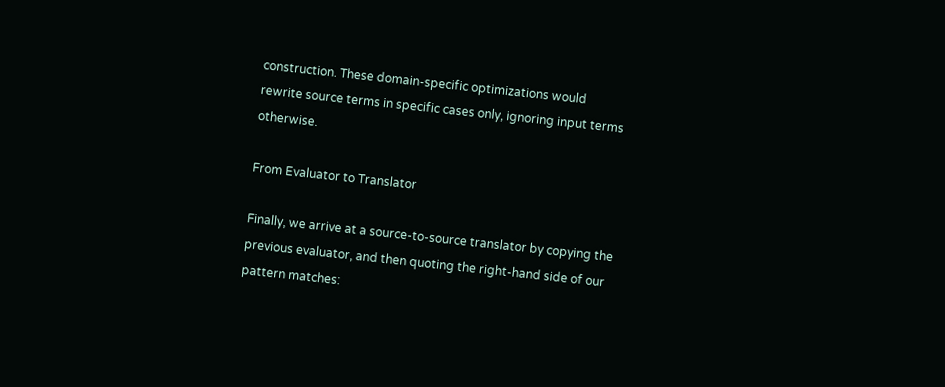construction. These domain-specific optimizations would rewrite source terms in specific cases only, ignoring input terms otherwise.

From Evaluator to Translator

Finally, we arrive at a source-to-source translator by copying the previous evaluator, and then quoting the right-hand side of our pattern matches: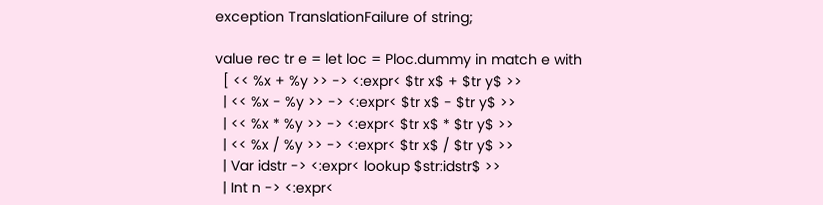exception TranslationFailure of string;

value rec tr e = let loc = Ploc.dummy in match e with
  [ << %x + %y >> -> <:expr< $tr x$ + $tr y$ >>
  | << %x - %y >> -> <:expr< $tr x$ - $tr y$ >>
  | << %x * %y >> -> <:expr< $tr x$ * $tr y$ >>
  | << %x / %y >> -> <:expr< $tr x$ / $tr y$ >>
  | Var idstr -> <:expr< lookup $str:idstr$ >>
  | Int n -> <:expr<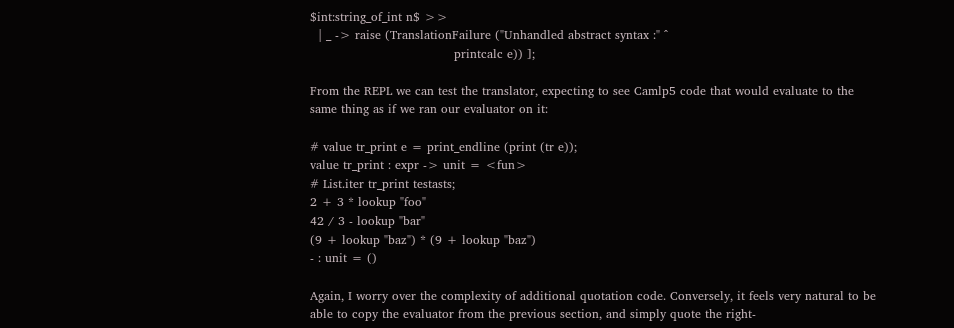$int:string_of_int n$ >>
  | _ -> raise (TranslationFailure ("Unhandled abstract syntax :" ^
                                    printcalc e)) ];

From the REPL we can test the translator, expecting to see Camlp5 code that would evaluate to the same thing as if we ran our evaluator on it:

# value tr_print e = print_endline (print (tr e));
value tr_print : expr -> unit = <fun>
# List.iter tr_print testasts;
2 + 3 * lookup "foo"
42 / 3 - lookup "bar"
(9 + lookup "baz") * (9 + lookup "baz")
- : unit = ()

Again, I worry over the complexity of additional quotation code. Conversely, it feels very natural to be able to copy the evaluator from the previous section, and simply quote the right-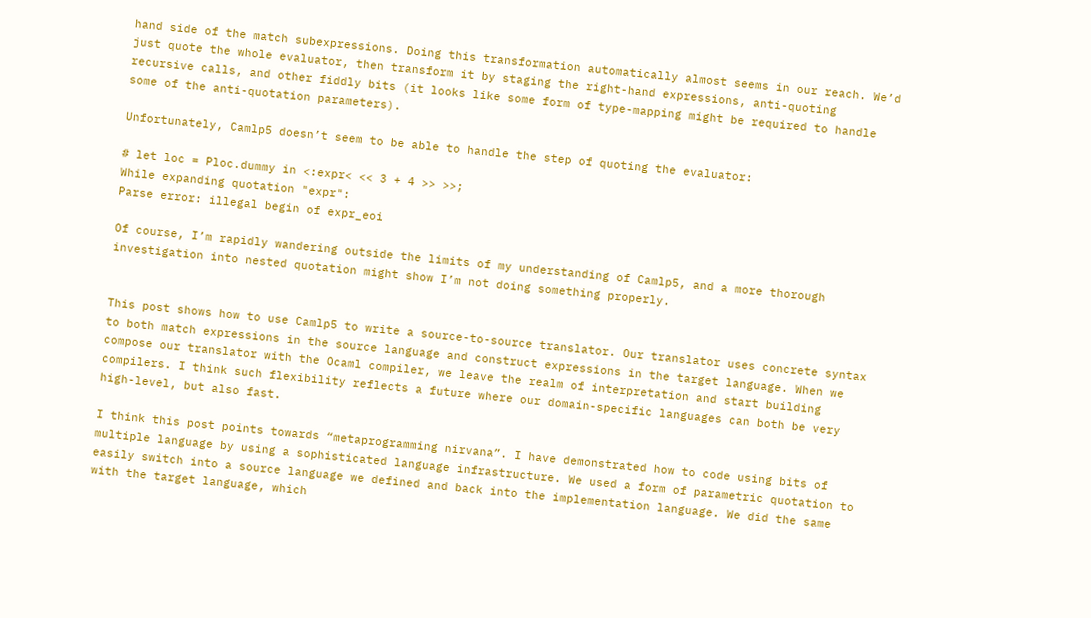hand side of the match subexpressions. Doing this transformation automatically almost seems in our reach. We’d just quote the whole evaluator, then transform it by staging the right-hand expressions, anti-quoting recursive calls, and other fiddly bits (it looks like some form of type-mapping might be required to handle some of the anti-quotation parameters).

Unfortunately, Camlp5 doesn’t seem to be able to handle the step of quoting the evaluator:

# let loc = Ploc.dummy in <:expr< << 3 + 4 >> >>;
While expanding quotation "expr":
Parse error: illegal begin of expr_eoi

Of course, I’m rapidly wandering outside the limits of my understanding of Camlp5, and a more thorough investigation into nested quotation might show I’m not doing something properly.


This post shows how to use Camlp5 to write a source-to-source translator. Our translator uses concrete syntax to both match expressions in the source language and construct expressions in the target language. When we compose our translator with the Ocaml compiler, we leave the realm of interpretation and start building compilers. I think such flexibility reflects a future where our domain-specific languages can both be very high-level, but also fast.

I think this post points towards “metaprogramming nirvana”. I have demonstrated how to code using bits of multiple language by using a sophisticated language infrastructure. We used a form of parametric quotation to easily switch into a source language we defined and back into the implementation language. We did the same with the target language, which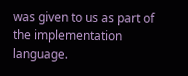was given to us as part of the implementation language.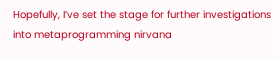Hopefully, I’ve set the stage for further investigations into metaprogramming nirvana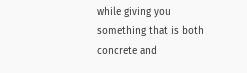while giving you something that is both concrete and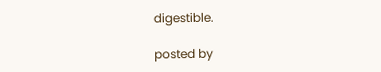digestible.

posted by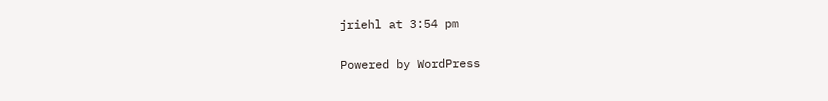jriehl at 3:54 pm

Powered by WordPress